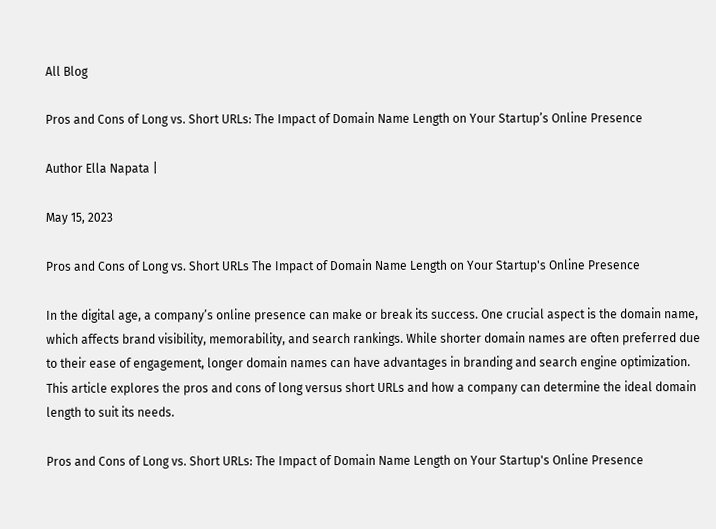All Blog

Pros and Cons of Long vs. Short URLs: The Impact of Domain Name Length on Your Startup’s Online Presence

Author Ella Napata |

May 15, 2023

Pros and Cons of Long vs. Short URLs The Impact of Domain Name Length on Your Startup's Online Presence

In the digital age, a company’s online presence can make or break its success. One crucial aspect is the domain name, which affects brand visibility, memorability, and search rankings. While shorter domain names are often preferred due to their ease of engagement, longer domain names can have advantages in branding and search engine optimization. This article explores the pros and cons of long versus short URLs and how a company can determine the ideal domain length to suit its needs.

Pros and Cons of Long vs. Short URLs: The Impact of Domain Name Length on Your Startup's Online Presence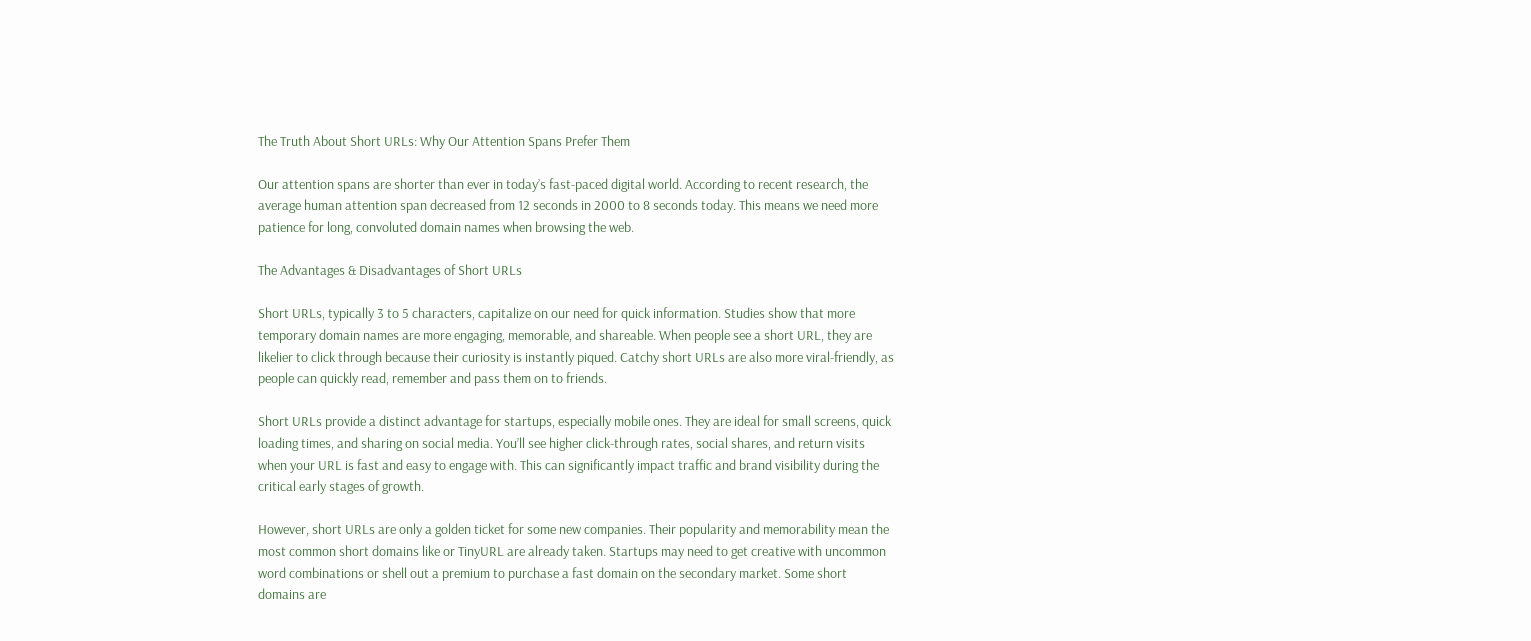The Truth About Short URLs: Why Our Attention Spans Prefer Them

Our attention spans are shorter than ever in today’s fast-paced digital world. According to recent research, the average human attention span decreased from 12 seconds in 2000 to 8 seconds today. This means we need more patience for long, convoluted domain names when browsing the web.

The Advantages & Disadvantages of Short URLs

Short URLs, typically 3 to 5 characters, capitalize on our need for quick information. Studies show that more temporary domain names are more engaging, memorable, and shareable. When people see a short URL, they are likelier to click through because their curiosity is instantly piqued. Catchy short URLs are also more viral-friendly, as people can quickly read, remember and pass them on to friends.

Short URLs provide a distinct advantage for startups, especially mobile ones. They are ideal for small screens, quick loading times, and sharing on social media. You’ll see higher click-through rates, social shares, and return visits when your URL is fast and easy to engage with. This can significantly impact traffic and brand visibility during the critical early stages of growth.

However, short URLs are only a golden ticket for some new companies. Their popularity and memorability mean the most common short domains like or TinyURL are already taken. Startups may need to get creative with uncommon word combinations or shell out a premium to purchase a fast domain on the secondary market. Some short domains are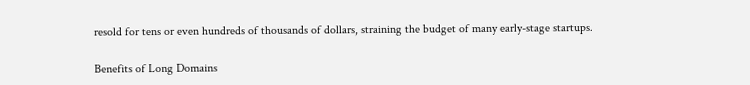resold for tens or even hundreds of thousands of dollars, straining the budget of many early-stage startups.

Benefits of Long Domains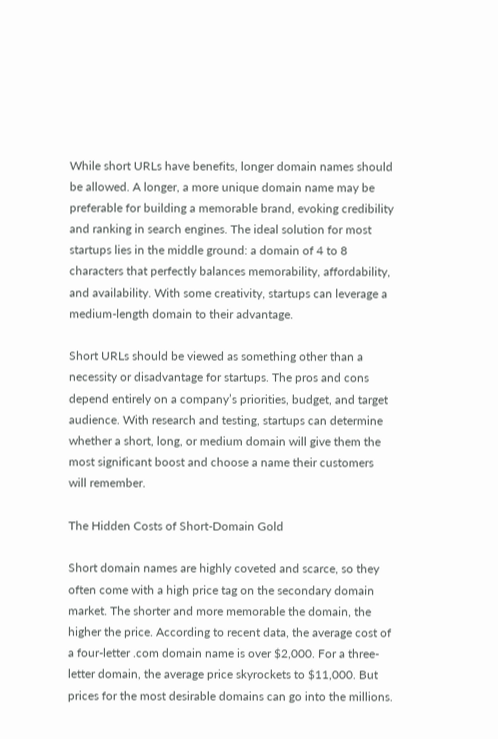While short URLs have benefits, longer domain names should be allowed. A longer, a more unique domain name may be preferable for building a memorable brand, evoking credibility and ranking in search engines. The ideal solution for most startups lies in the middle ground: a domain of 4 to 8 characters that perfectly balances memorability, affordability, and availability. With some creativity, startups can leverage a medium-length domain to their advantage.

Short URLs should be viewed as something other than a necessity or disadvantage for startups. The pros and cons depend entirely on a company’s priorities, budget, and target audience. With research and testing, startups can determine whether a short, long, or medium domain will give them the most significant boost and choose a name their customers will remember.

The Hidden Costs of Short-Domain Gold

Short domain names are highly coveted and scarce, so they often come with a high price tag on the secondary domain market. The shorter and more memorable the domain, the higher the price. According to recent data, the average cost of a four-letter .com domain name is over $2,000. For a three-letter domain, the average price skyrockets to $11,000. But prices for the most desirable domains can go into the millions.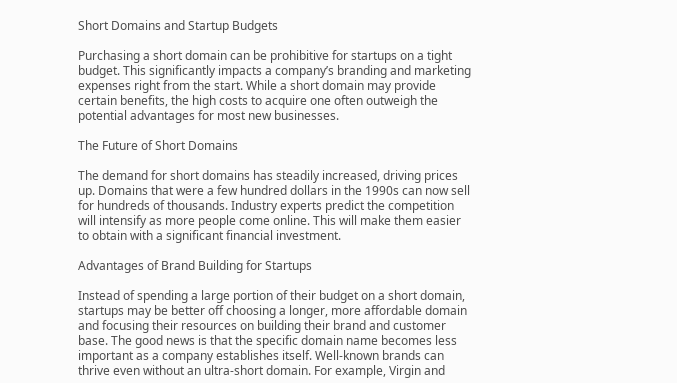Short Domains and Startup Budgets

Purchasing a short domain can be prohibitive for startups on a tight budget. This significantly impacts a company’s branding and marketing expenses right from the start. While a short domain may provide certain benefits, the high costs to acquire one often outweigh the potential advantages for most new businesses.

The Future of Short Domains

The demand for short domains has steadily increased, driving prices up. Domains that were a few hundred dollars in the 1990s can now sell for hundreds of thousands. Industry experts predict the competition will intensify as more people come online. This will make them easier to obtain with a significant financial investment.

Advantages of Brand Building for Startups

Instead of spending a large portion of their budget on a short domain, startups may be better off choosing a longer, more affordable domain and focusing their resources on building their brand and customer base. The good news is that the specific domain name becomes less important as a company establishes itself. Well-known brands can thrive even without an ultra-short domain. For example, Virgin and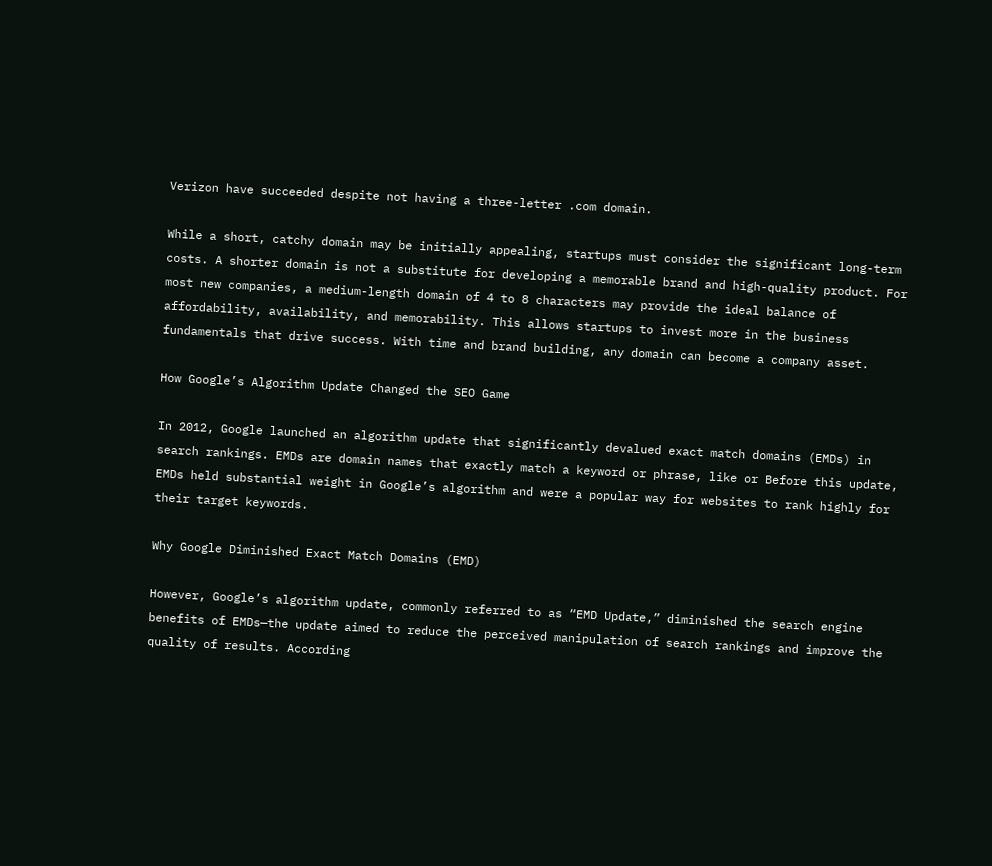Verizon have succeeded despite not having a three-letter .com domain.

While a short, catchy domain may be initially appealing, startups must consider the significant long-term costs. A shorter domain is not a substitute for developing a memorable brand and high-quality product. For most new companies, a medium-length domain of 4 to 8 characters may provide the ideal balance of affordability, availability, and memorability. This allows startups to invest more in the business fundamentals that drive success. With time and brand building, any domain can become a company asset.

How Google’s Algorithm Update Changed the SEO Game

In 2012, Google launched an algorithm update that significantly devalued exact match domains (EMDs) in search rankings. EMDs are domain names that exactly match a keyword or phrase, like or Before this update, EMDs held substantial weight in Google’s algorithm and were a popular way for websites to rank highly for their target keywords.

Why Google Diminished Exact Match Domains (EMD)

However, Google’s algorithm update, commonly referred to as “EMD Update,” diminished the search engine benefits of EMDs—the update aimed to reduce the perceived manipulation of search rankings and improve the quality of results. According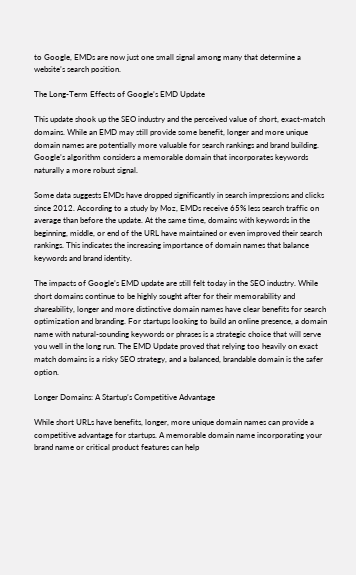to Google, EMDs are now just one small signal among many that determine a website’s search position.

The Long-Term Effects of Google’s EMD Update

This update shook up the SEO industry and the perceived value of short, exact-match domains. While an EMD may still provide some benefit, longer and more unique domain names are potentially more valuable for search rankings and brand building. Google’s algorithm considers a memorable domain that incorporates keywords naturally a more robust signal.

Some data suggests EMDs have dropped significantly in search impressions and clicks since 2012. According to a study by Moz, EMDs receive 65% less search traffic on average than before the update. At the same time, domains with keywords in the beginning, middle, or end of the URL have maintained or even improved their search rankings. This indicates the increasing importance of domain names that balance keywords and brand identity.

The impacts of Google’s EMD update are still felt today in the SEO industry. While short domains continue to be highly sought after for their memorability and shareability, longer and more distinctive domain names have clear benefits for search optimization and branding. For startups looking to build an online presence, a domain name with natural-sounding keywords or phrases is a strategic choice that will serve you well in the long run. The EMD Update proved that relying too heavily on exact match domains is a risky SEO strategy, and a balanced, brandable domain is the safer option.

Longer Domains: A Startup’s Competitive Advantage

While short URLs have benefits, longer, more unique domain names can provide a competitive advantage for startups. A memorable domain name incorporating your brand name or critical product features can help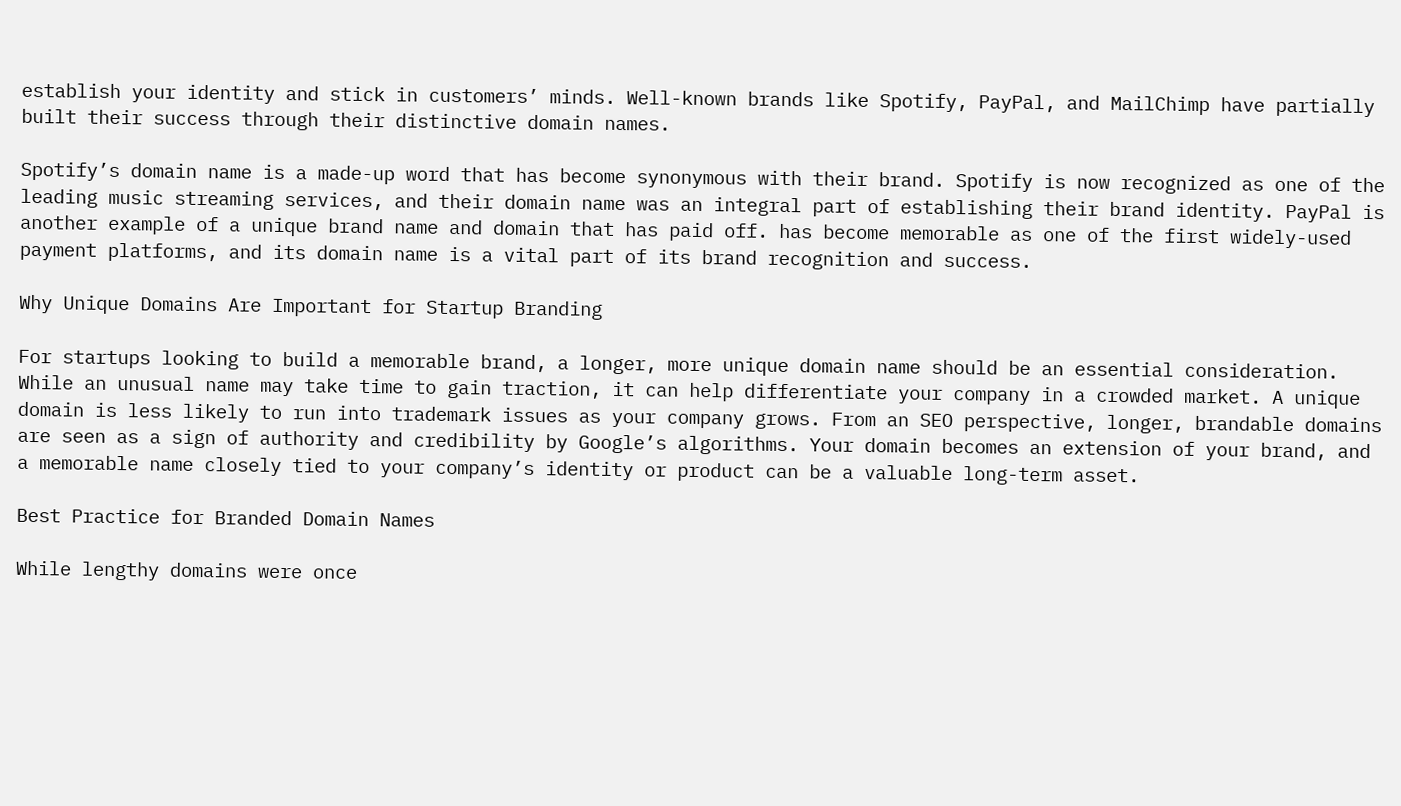establish your identity and stick in customers’ minds. Well-known brands like Spotify, PayPal, and MailChimp have partially built their success through their distinctive domain names.

Spotify’s domain name is a made-up word that has become synonymous with their brand. Spotify is now recognized as one of the leading music streaming services, and their domain name was an integral part of establishing their brand identity. PayPal is another example of a unique brand name and domain that has paid off. has become memorable as one of the first widely-used payment platforms, and its domain name is a vital part of its brand recognition and success.

Why Unique Domains Are Important for Startup Branding

For startups looking to build a memorable brand, a longer, more unique domain name should be an essential consideration. While an unusual name may take time to gain traction, it can help differentiate your company in a crowded market. A unique domain is less likely to run into trademark issues as your company grows. From an SEO perspective, longer, brandable domains are seen as a sign of authority and credibility by Google’s algorithms. Your domain becomes an extension of your brand, and a memorable name closely tied to your company’s identity or product can be a valuable long-term asset.

Best Practice for Branded Domain Names

While lengthy domains were once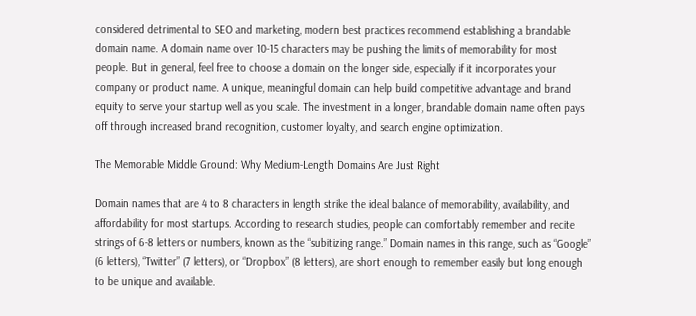considered detrimental to SEO and marketing, modern best practices recommend establishing a brandable domain name. A domain name over 10-15 characters may be pushing the limits of memorability for most people. But in general, feel free to choose a domain on the longer side, especially if it incorporates your company or product name. A unique, meaningful domain can help build competitive advantage and brand equity to serve your startup well as you scale. The investment in a longer, brandable domain name often pays off through increased brand recognition, customer loyalty, and search engine optimization.

The Memorable Middle Ground: Why Medium-Length Domains Are Just Right

Domain names that are 4 to 8 characters in length strike the ideal balance of memorability, availability, and affordability for most startups. According to research studies, people can comfortably remember and recite strings of 6-8 letters or numbers, known as the “subitizing range.” Domain names in this range, such as “Google” (6 letters), “Twitter” (7 letters), or “Dropbox” (8 letters), are short enough to remember easily but long enough to be unique and available.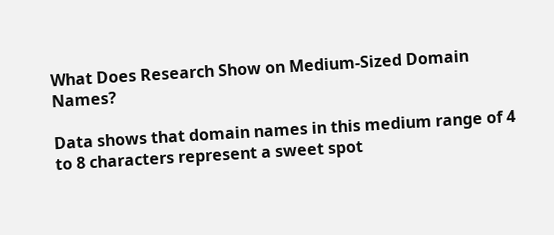What Does Research Show on Medium-Sized Domain Names?

Data shows that domain names in this medium range of 4 to 8 characters represent a sweet spot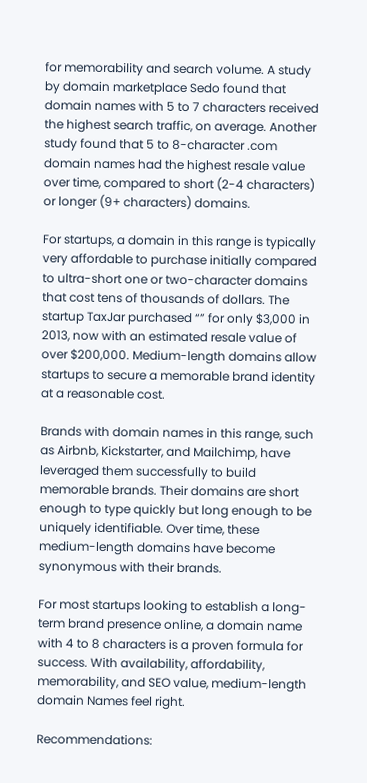for memorability and search volume. A study by domain marketplace Sedo found that domain names with 5 to 7 characters received the highest search traffic, on average. Another study found that 5 to 8-character .com domain names had the highest resale value over time, compared to short (2-4 characters) or longer (9+ characters) domains.

For startups, a domain in this range is typically very affordable to purchase initially compared to ultra-short one or two-character domains that cost tens of thousands of dollars. The startup TaxJar purchased “” for only $3,000 in 2013, now with an estimated resale value of over $200,000. Medium-length domains allow startups to secure a memorable brand identity at a reasonable cost.

Brands with domain names in this range, such as Airbnb, Kickstarter, and Mailchimp, have leveraged them successfully to build memorable brands. Their domains are short enough to type quickly but long enough to be uniquely identifiable. Over time, these medium-length domains have become synonymous with their brands.

For most startups looking to establish a long-term brand presence online, a domain name with 4 to 8 characters is a proven formula for success. With availability, affordability, memorability, and SEO value, medium-length domain Names feel right.

Recommendations: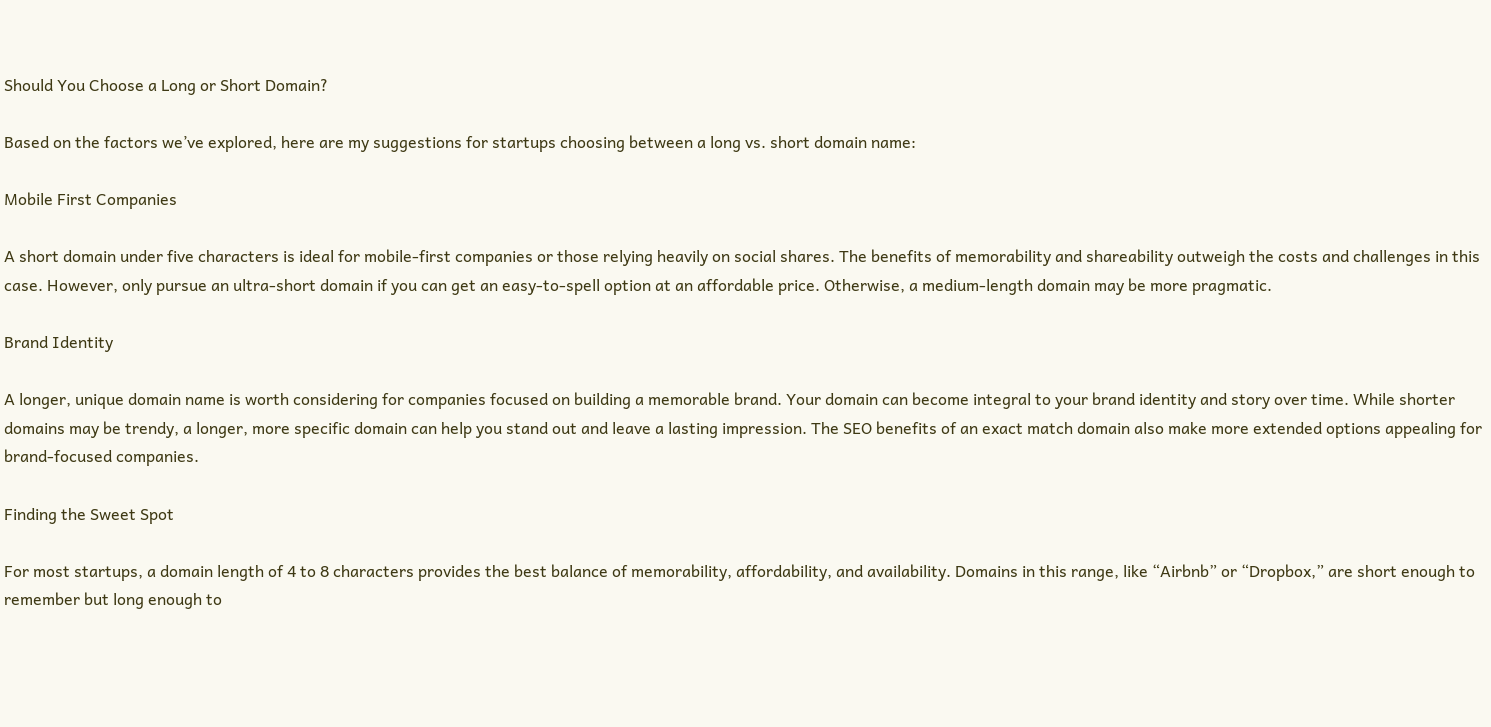Should You Choose a Long or Short Domain?

Based on the factors we’ve explored, here are my suggestions for startups choosing between a long vs. short domain name:

Mobile First Companies

A short domain under five characters is ideal for mobile-first companies or those relying heavily on social shares. The benefits of memorability and shareability outweigh the costs and challenges in this case. However, only pursue an ultra-short domain if you can get an easy-to-spell option at an affordable price. Otherwise, a medium-length domain may be more pragmatic.

Brand Identity

A longer, unique domain name is worth considering for companies focused on building a memorable brand. Your domain can become integral to your brand identity and story over time. While shorter domains may be trendy, a longer, more specific domain can help you stand out and leave a lasting impression. The SEO benefits of an exact match domain also make more extended options appealing for brand-focused companies.

Finding the Sweet Spot

For most startups, a domain length of 4 to 8 characters provides the best balance of memorability, affordability, and availability. Domains in this range, like “Airbnb” or “Dropbox,” are short enough to remember but long enough to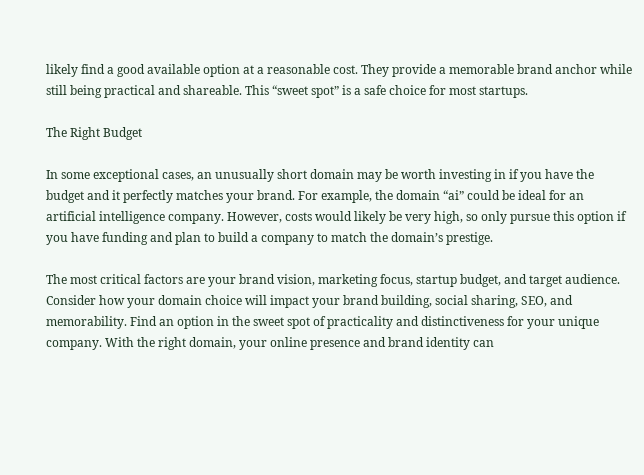likely find a good available option at a reasonable cost. They provide a memorable brand anchor while still being practical and shareable. This “sweet spot” is a safe choice for most startups.

The Right Budget

In some exceptional cases, an unusually short domain may be worth investing in if you have the budget and it perfectly matches your brand. For example, the domain “ai” could be ideal for an artificial intelligence company. However, costs would likely be very high, so only pursue this option if you have funding and plan to build a company to match the domain’s prestige.

The most critical factors are your brand vision, marketing focus, startup budget, and target audience. Consider how your domain choice will impact your brand building, social sharing, SEO, and memorability. Find an option in the sweet spot of practicality and distinctiveness for your unique company. With the right domain, your online presence and brand identity can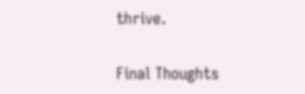thrive.

Final Thoughts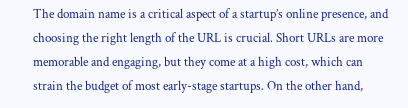The domain name is a critical aspect of a startup’s online presence, and choosing the right length of the URL is crucial. Short URLs are more memorable and engaging, but they come at a high cost, which can strain the budget of most early-stage startups. On the other hand,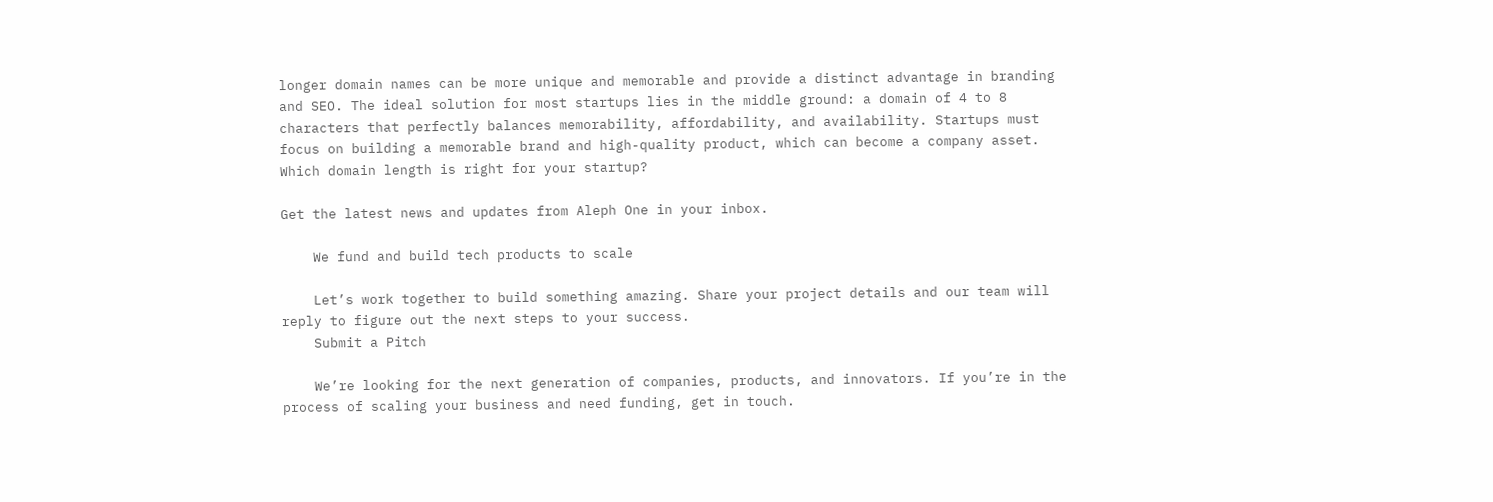longer domain names can be more unique and memorable and provide a distinct advantage in branding and SEO. The ideal solution for most startups lies in the middle ground: a domain of 4 to 8 characters that perfectly balances memorability, affordability, and availability. Startups must focus on building a memorable brand and high-quality product, which can become a company asset. Which domain length is right for your startup?

Get the latest news and updates from Aleph One in your inbox.

    We fund and build tech products to scale

    Let’s work together to build something amazing. Share your project details and our team will reply to figure out the next steps to your success.
    Submit a Pitch

    We’re looking for the next generation of companies, products, and innovators. If you’re in the process of scaling your business and need funding, get in touch.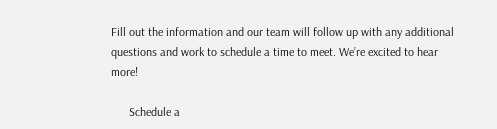Fill out the information and our team will follow up with any additional questions and work to schedule a time to meet. We’re excited to hear more!

      Schedule a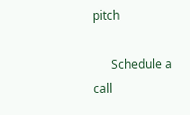pitch

      Schedule a call